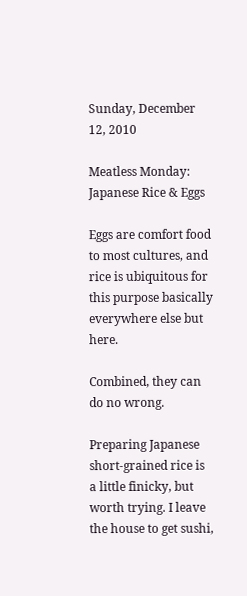Sunday, December 12, 2010

Meatless Monday: Japanese Rice & Eggs

Eggs are comfort food to most cultures, and rice is ubiquitous for this purpose basically everywhere else but here.

Combined, they can do no wrong.

Preparing Japanese short-grained rice is a little finicky, but worth trying. I leave the house to get sushi,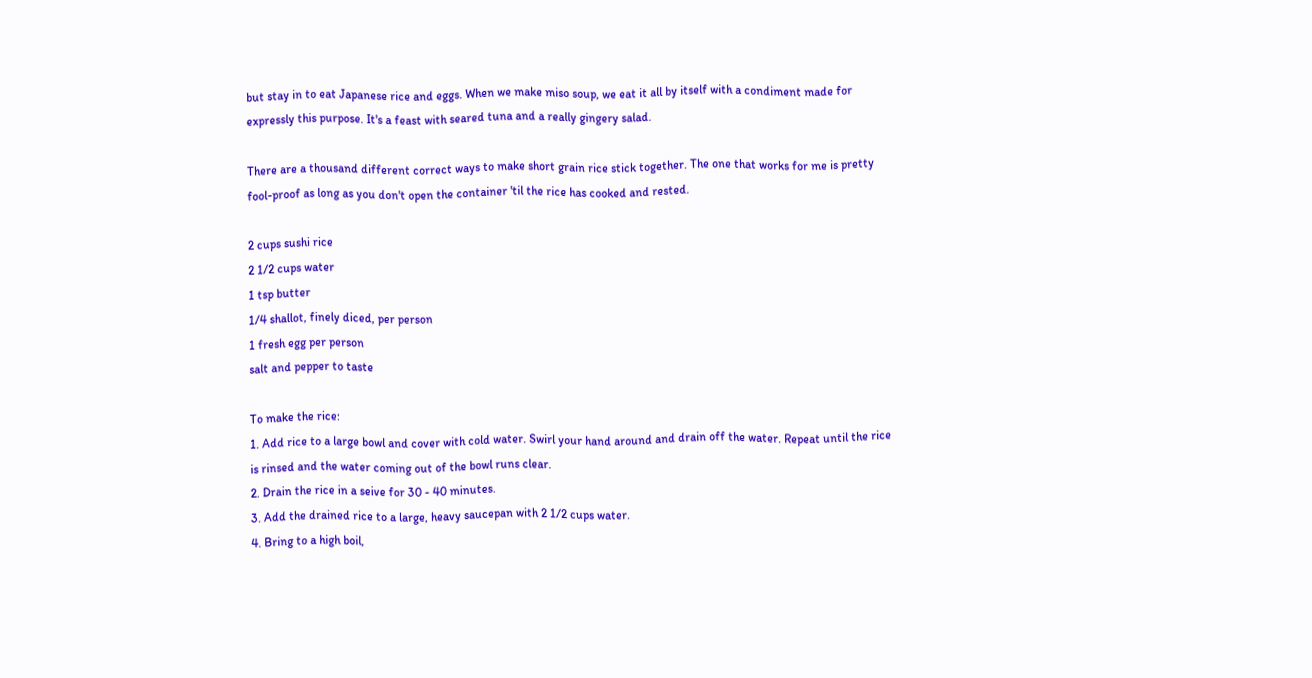but stay in to eat Japanese rice and eggs. When we make miso soup, we eat it all by itself with a condiment made for expressly this purpose. It's a feast with seared tuna and a really gingery salad.

There are a thousand different correct ways to make short grain rice stick together. The one that works for me is pretty fool-proof as long as you don't open the container 'til the rice has cooked and rested.

2 cups sushi rice
2 1/2 cups water
1 tsp butter
1/4 shallot, finely diced, per person
1 fresh egg per person
salt and pepper to taste

To make the rice:
1. Add rice to a large bowl and cover with cold water. Swirl your hand around and drain off the water. Repeat until the rice is rinsed and the water coming out of the bowl runs clear.
2. Drain the rice in a seive for 30 - 40 minutes.
3. Add the drained rice to a large, heavy saucepan with 2 1/2 cups water.
4. Bring to a high boil,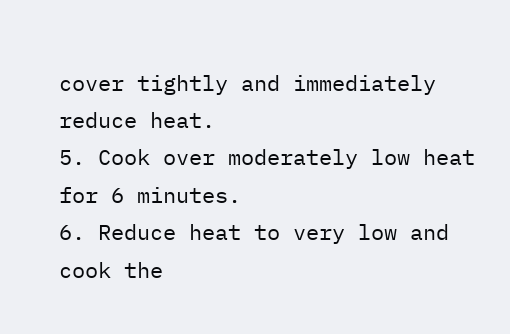cover tightly and immediately reduce heat.
5. Cook over moderately low heat for 6 minutes.
6. Reduce heat to very low and cook the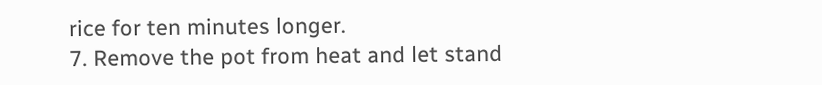rice for ten minutes longer.
7. Remove the pot from heat and let stand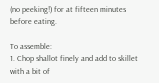(no peeking!) for at fifteen minutes before eating.

To assemble:
1. Chop shallot finely and add to skillet with a bit of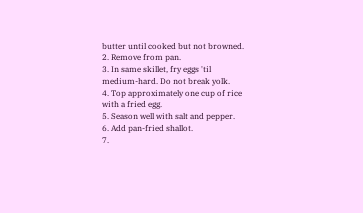butter until cooked but not browned.
2. Remove from pan.
3. In same skillet, fry eggs 'til medium-hard. Do not break yolk.
4. Top approximately one cup of rice with a fried egg.
5. Season well with salt and pepper.
6. Add pan-fried shallot.
7.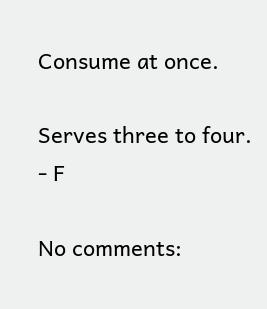Consume at once.

Serves three to four.
- F

No comments: